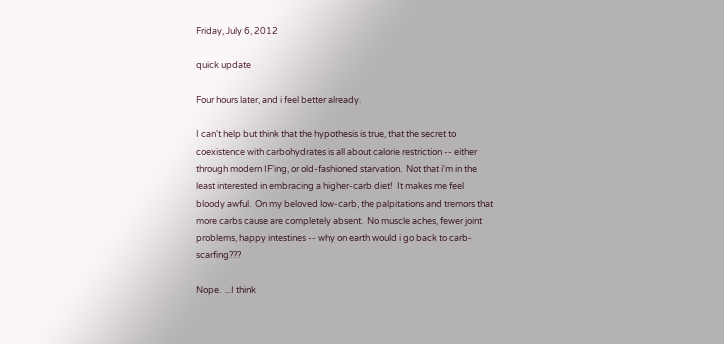Friday, July 6, 2012

quick update

Four hours later, and i feel better already.

I can't help but think that the hypothesis is true, that the secret to coexistence with carbohydrates is all about calorie restriction -- either through modern IF'ing, or old-fashioned starvation.  Not that i'm in the least interested in embracing a higher-carb diet!  It makes me feel bloody awful.  On my beloved low-carb, the palpitations and tremors that more carbs cause are completely absent.  No muscle aches, fewer joint problems, happy intestines -- why on earth would i go back to carb-scarfing???

Nope.  ...I think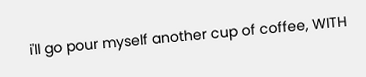i'll go pour myself another cup of coffee, WITH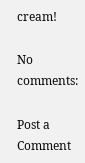cream!

No comments:

Post a Comment